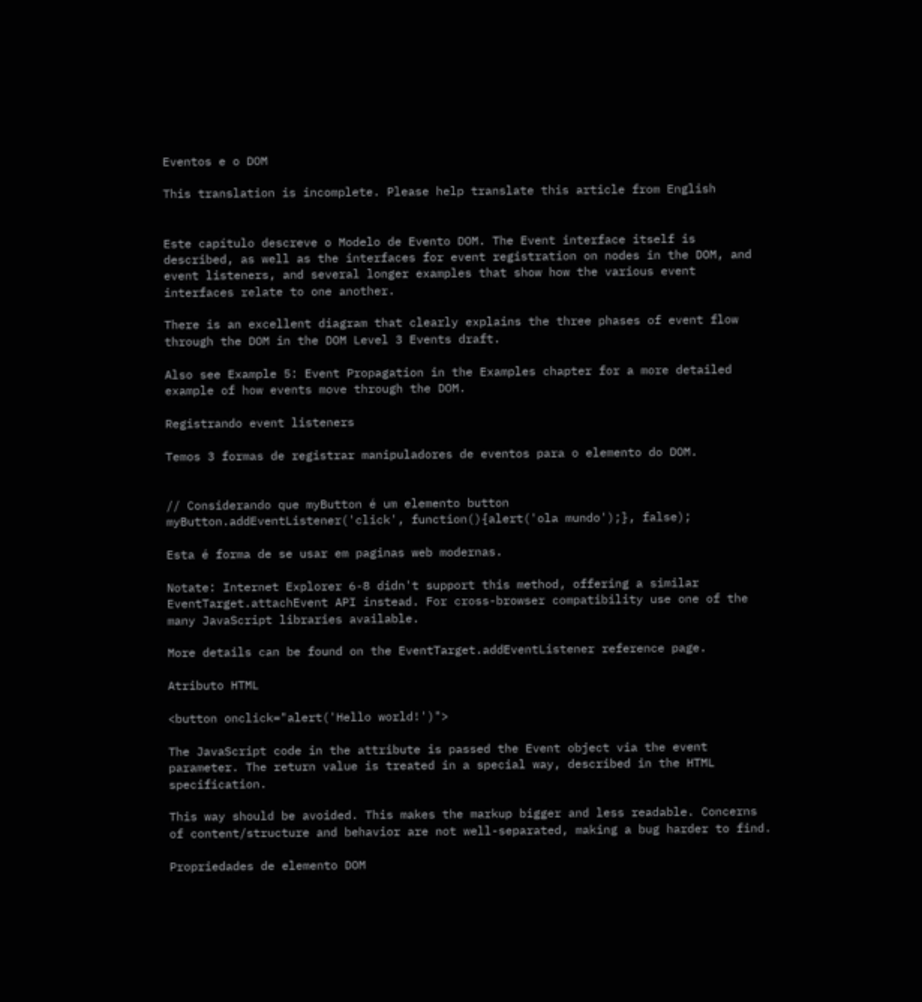Eventos e o DOM

This translation is incomplete. Please help translate this article from English


Este capítulo descreve o Modelo de Evento DOM. The Event interface itself is described, as well as the interfaces for event registration on nodes in the DOM, and event listeners, and several longer examples that show how the various event interfaces relate to one another.

There is an excellent diagram that clearly explains the three phases of event flow through the DOM in the DOM Level 3 Events draft.

Also see Example 5: Event Propagation in the Examples chapter for a more detailed example of how events move through the DOM.

Registrando event listeners

Temos 3 formas de registrar manipuladores de eventos para o elemento do DOM.


// Considerando que myButton é um elemento button
myButton.addEventListener('click', function(){alert('ola mundo');}, false);

Esta é forma de se usar em paginas web modernas.

Notate: Internet Explorer 6-8 didn't support this method, offering a similar EventTarget.attachEvent API instead. For cross-browser compatibility use one of the many JavaScript libraries available.

More details can be found on the EventTarget.addEventListener reference page.

Atributo HTML

<button onclick="alert('Hello world!')">

The JavaScript code in the attribute is passed the Event object via the event parameter. The return value is treated in a special way, described in the HTML specification.

This way should be avoided. This makes the markup bigger and less readable. Concerns of content/structure and behavior are not well-separated, making a bug harder to find.

Propriedades de elemento DOM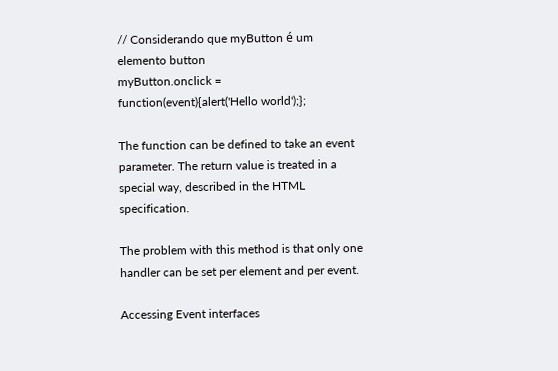// Considerando que myButton é um elemento button
myButton.onclick = function(event){alert('Hello world');};

The function can be defined to take an event parameter. The return value is treated in a special way, described in the HTML specification.

The problem with this method is that only one handler can be set per element and per event.

Accessing Event interfaces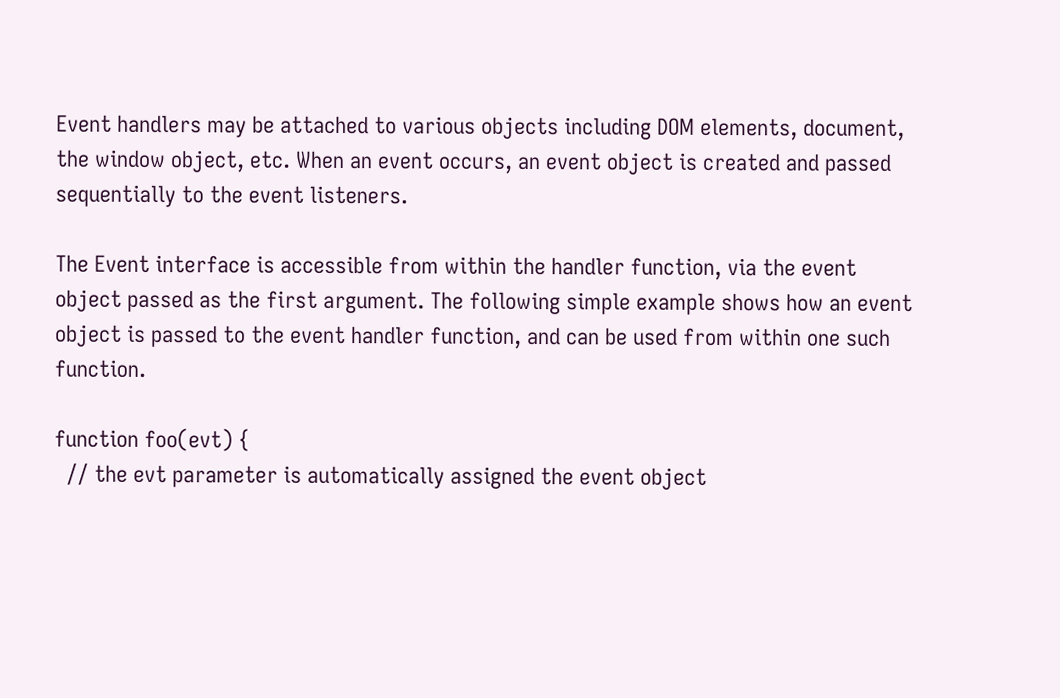Event handlers may be attached to various objects including DOM elements, document, the window object, etc. When an event occurs, an event object is created and passed sequentially to the event listeners.

The Event interface is accessible from within the handler function, via the event object passed as the first argument. The following simple example shows how an event object is passed to the event handler function, and can be used from within one such function.

function foo(evt) {
  // the evt parameter is automatically assigned the event object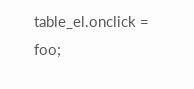table_el.onclick = foo;